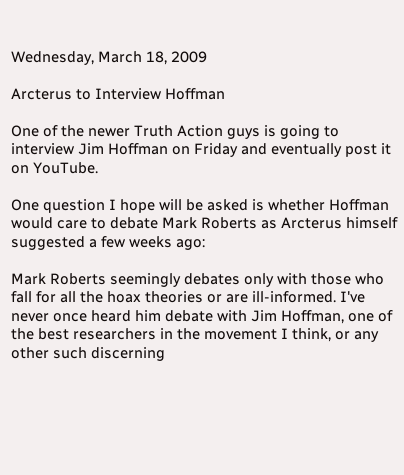Wednesday, March 18, 2009

Arcterus to Interview Hoffman

One of the newer Truth Action guys is going to interview Jim Hoffman on Friday and eventually post it on YouTube.

One question I hope will be asked is whether Hoffman would care to debate Mark Roberts as Arcterus himself suggested a few weeks ago:

Mark Roberts seemingly debates only with those who fall for all the hoax theories or are ill-informed. I've never once heard him debate with Jim Hoffman, one of the best researchers in the movement I think, or any other such discerning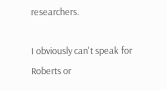researchers.

I obviously can't speak for Roberts or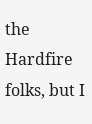the Hardfire folks, but I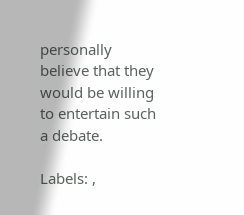personally believe that they would be willing to entertain such a debate.

Labels: ,